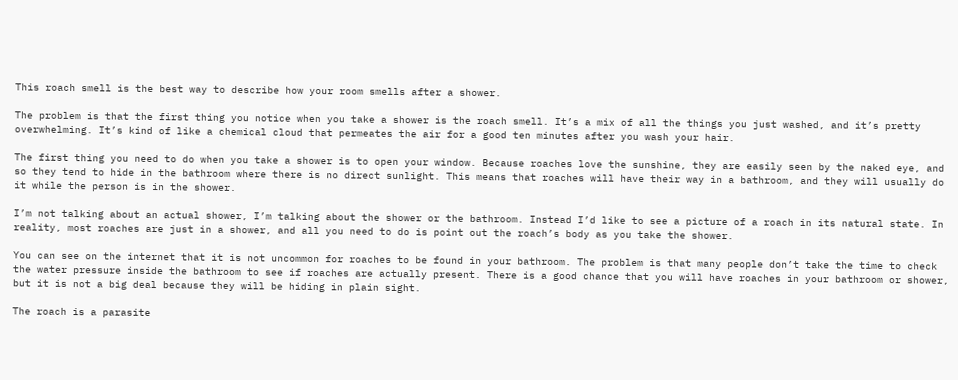This roach smell is the best way to describe how your room smells after a shower.

The problem is that the first thing you notice when you take a shower is the roach smell. It’s a mix of all the things you just washed, and it’s pretty overwhelming. It’s kind of like a chemical cloud that permeates the air for a good ten minutes after you wash your hair.

The first thing you need to do when you take a shower is to open your window. Because roaches love the sunshine, they are easily seen by the naked eye, and so they tend to hide in the bathroom where there is no direct sunlight. This means that roaches will have their way in a bathroom, and they will usually do it while the person is in the shower.

I’m not talking about an actual shower, I’m talking about the shower or the bathroom. Instead I’d like to see a picture of a roach in its natural state. In reality, most roaches are just in a shower, and all you need to do is point out the roach’s body as you take the shower.

You can see on the internet that it is not uncommon for roaches to be found in your bathroom. The problem is that many people don’t take the time to check the water pressure inside the bathroom to see if roaches are actually present. There is a good chance that you will have roaches in your bathroom or shower, but it is not a big deal because they will be hiding in plain sight.

The roach is a parasite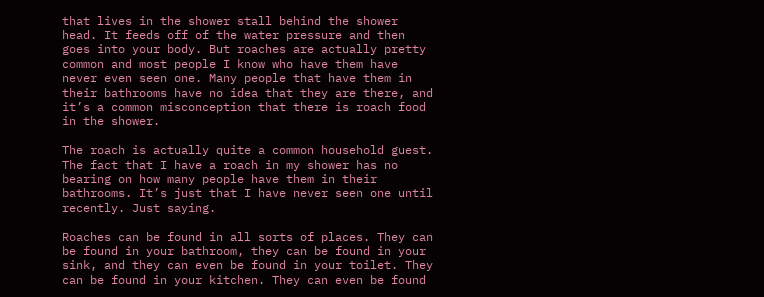that lives in the shower stall behind the shower head. It feeds off of the water pressure and then goes into your body. But roaches are actually pretty common and most people I know who have them have never even seen one. Many people that have them in their bathrooms have no idea that they are there, and it’s a common misconception that there is roach food in the shower.

The roach is actually quite a common household guest. The fact that I have a roach in my shower has no bearing on how many people have them in their bathrooms. It’s just that I have never seen one until recently. Just saying.

Roaches can be found in all sorts of places. They can be found in your bathroom, they can be found in your sink, and they can even be found in your toilet. They can be found in your kitchen. They can even be found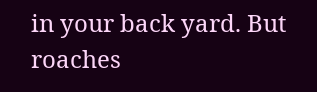in your back yard. But roaches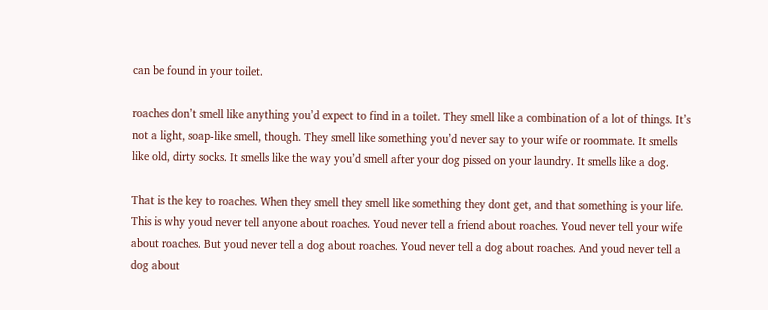can be found in your toilet.

roaches don’t smell like anything you’d expect to find in a toilet. They smell like a combination of a lot of things. It’s not a light, soap-like smell, though. They smell like something you’d never say to your wife or roommate. It smells like old, dirty socks. It smells like the way you’d smell after your dog pissed on your laundry. It smells like a dog.

That is the key to roaches. When they smell they smell like something they dont get, and that something is your life. This is why youd never tell anyone about roaches. Youd never tell a friend about roaches. Youd never tell your wife about roaches. But youd never tell a dog about roaches. Youd never tell a dog about roaches. And youd never tell a dog about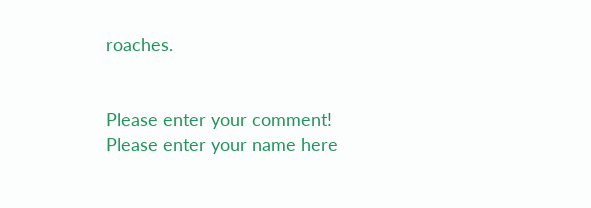roaches.


Please enter your comment!
Please enter your name here